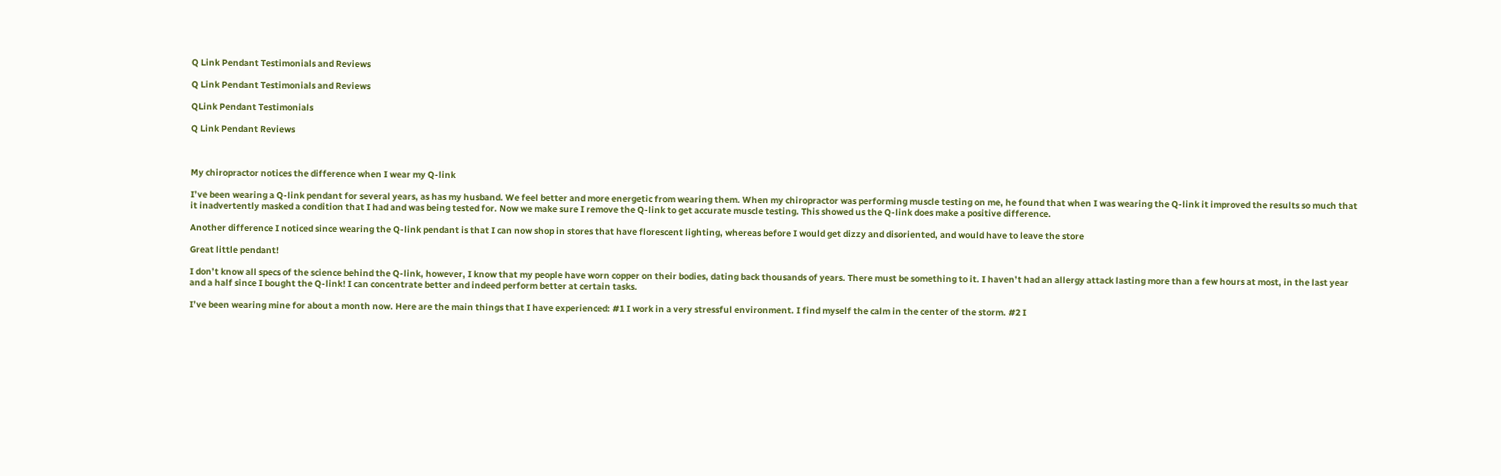Q Link Pendant Testimonials and Reviews

Q Link Pendant Testimonials and Reviews

QLink Pendant Testimonials

Q Link Pendant Reviews



My chiropractor notices the difference when I wear my Q-link

I’ve been wearing a Q-link pendant for several years, as has my husband. We feel better and more energetic from wearing them. When my chiropractor was performing muscle testing on me, he found that when I was wearing the Q-link it improved the results so much that it inadvertently masked a condition that I had and was being tested for. Now we make sure I remove the Q-link to get accurate muscle testing. This showed us the Q-link does make a positive difference.

Another difference I noticed since wearing the Q-link pendant is that I can now shop in stores that have florescent lighting, whereas before I would get dizzy and disoriented, and would have to leave the store

Great little pendant!

I don’t know all specs of the science behind the Q-link, however, I know that my people have worn copper on their bodies, dating back thousands of years. There must be something to it. I haven’t had an allergy attack lasting more than a few hours at most, in the last year and a half since I bought the Q-link! I can concentrate better and indeed perform better at certain tasks.

I’ve been wearing mine for about a month now. Here are the main things that I have experienced: #1 I work in a very stressful environment. I find myself the calm in the center of the storm. #2 I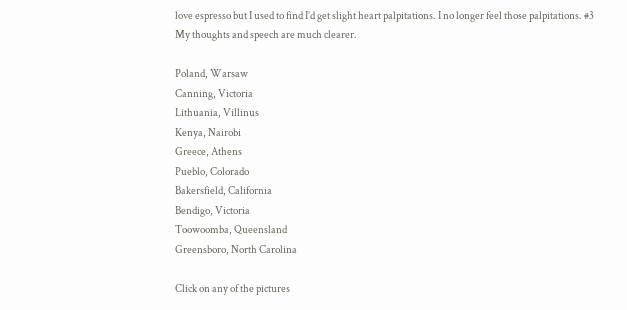love espresso but I used to find I’d get slight heart palpitations. I no longer feel those palpitations. #3 My thoughts and speech are much clearer.

Poland, Warsaw
Canning, Victoria
Lithuania, Villinus
Kenya, Nairobi
Greece, Athens
Pueblo, Colorado
Bakersfield, California
Bendigo, Victoria
Toowoomba, Queensland
Greensboro, North Carolina

Click on any of the pictures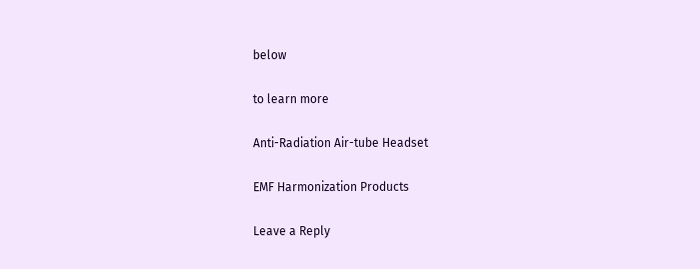below

to learn more

Anti-Radiation Air-tube Headset

EMF Harmonization Products

Leave a Reply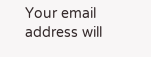Your email address will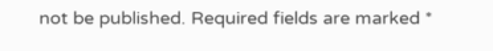not be published. Required fields are marked *